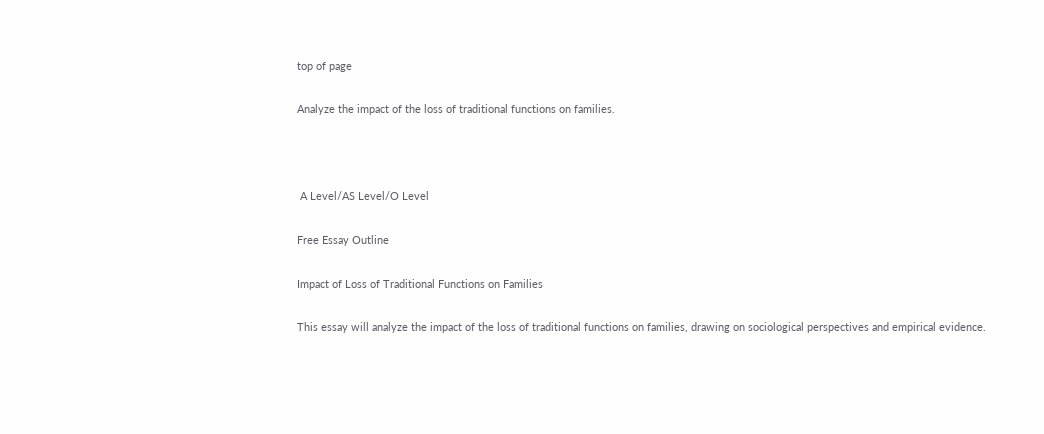top of page

Analyze the impact of the loss of traditional functions on families.



 A Level/AS Level/O Level

Free Essay Outline

Impact of Loss of Traditional Functions on Families

This essay will analyze the impact of the loss of traditional functions on families, drawing on sociological perspectives and empirical evidence.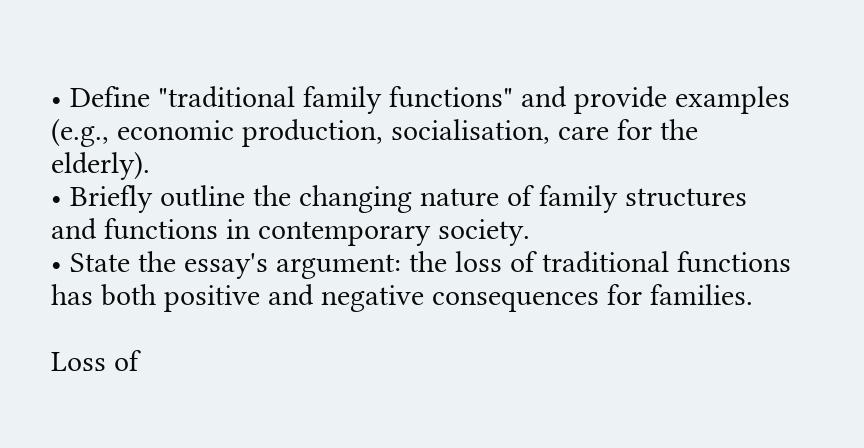• Define "traditional family functions" and provide examples (e.g., economic production, socialisation, care for the elderly).
• Briefly outline the changing nature of family structures and functions in contemporary society.
• State the essay's argument: the loss of traditional functions has both positive and negative consequences for families.

Loss of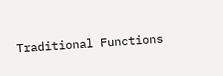Traditional Functions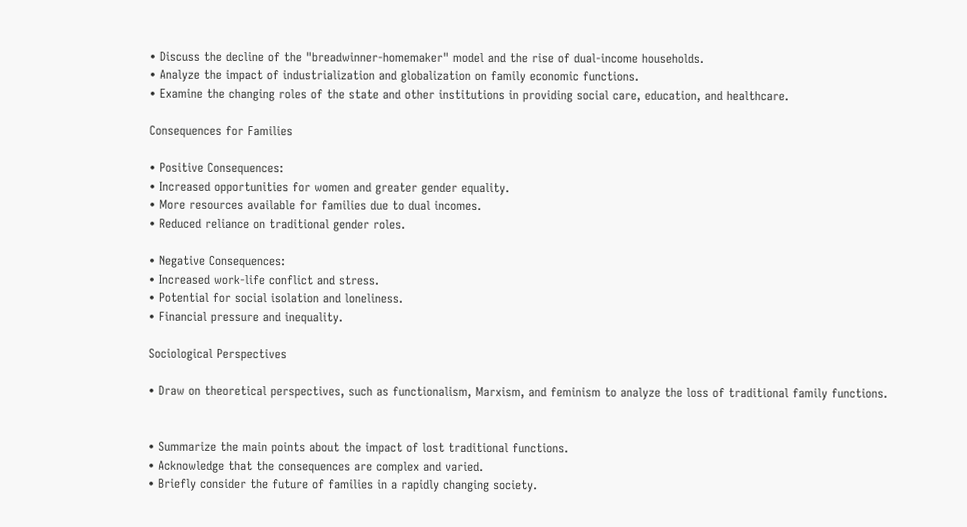• Discuss the decline of the "breadwinner-homemaker" model and the rise of dual-income households.
• Analyze the impact of industrialization and globalization on family economic functions.
• Examine the changing roles of the state and other institutions in providing social care, education, and healthcare.

Consequences for Families

• Positive Consequences:
• Increased opportunities for women and greater gender equality.
• More resources available for families due to dual incomes.
• Reduced reliance on traditional gender roles.

• Negative Consequences:
• Increased work-life conflict and stress.
• Potential for social isolation and loneliness.
• Financial pressure and inequality.

Sociological Perspectives

• Draw on theoretical perspectives, such as functionalism, Marxism, and feminism to analyze the loss of traditional family functions.


• Summarize the main points about the impact of lost traditional functions.
• Acknowledge that the consequences are complex and varied.
• Briefly consider the future of families in a rapidly changing society.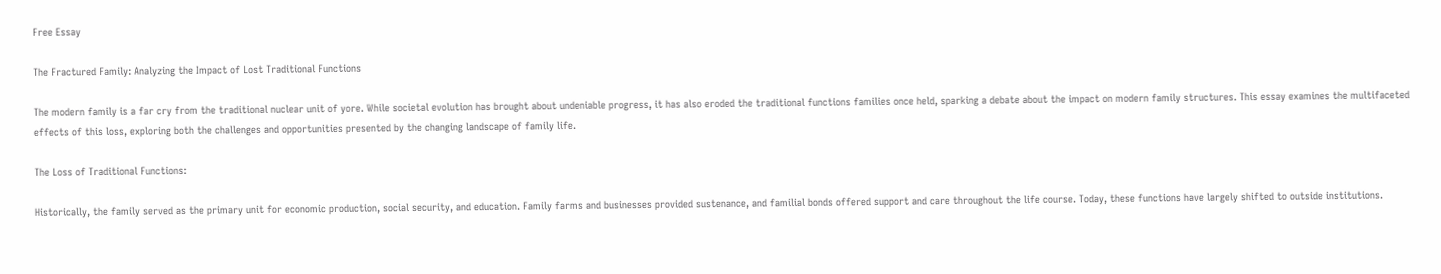Free Essay

The Fractured Family: Analyzing the Impact of Lost Traditional Functions

The modern family is a far cry from the traditional nuclear unit of yore. While societal evolution has brought about undeniable progress, it has also eroded the traditional functions families once held, sparking a debate about the impact on modern family structures. This essay examines the multifaceted effects of this loss, exploring both the challenges and opportunities presented by the changing landscape of family life.

The Loss of Traditional Functions:

Historically, the family served as the primary unit for economic production, social security, and education. Family farms and businesses provided sustenance, and familial bonds offered support and care throughout the life course. Today, these functions have largely shifted to outside institutions.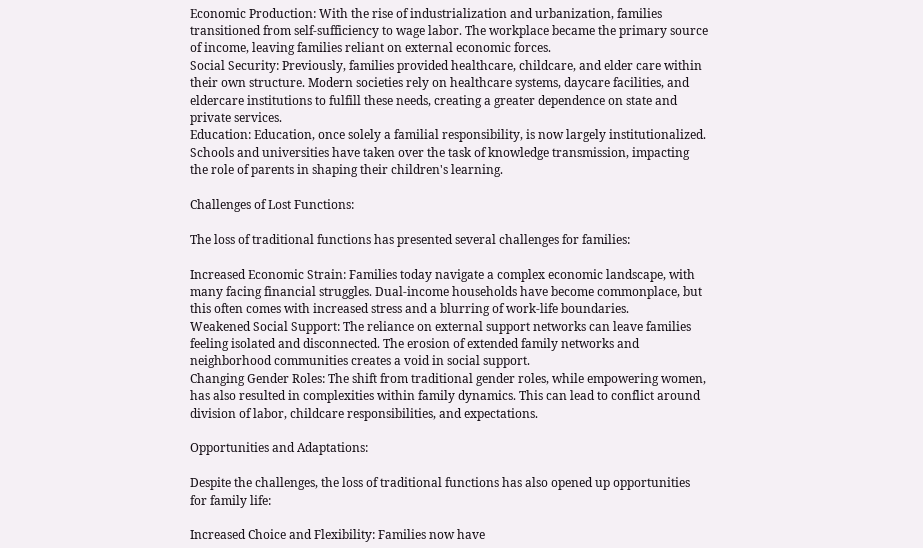Economic Production: With the rise of industrialization and urbanization, families transitioned from self-sufficiency to wage labor. The workplace became the primary source of income, leaving families reliant on external economic forces.
Social Security: Previously, families provided healthcare, childcare, and elder care within their own structure. Modern societies rely on healthcare systems, daycare facilities, and eldercare institutions to fulfill these needs, creating a greater dependence on state and private services.
Education: Education, once solely a familial responsibility, is now largely institutionalized. Schools and universities have taken over the task of knowledge transmission, impacting the role of parents in shaping their children's learning.

Challenges of Lost Functions:

The loss of traditional functions has presented several challenges for families:

Increased Economic Strain: Families today navigate a complex economic landscape, with many facing financial struggles. Dual-income households have become commonplace, but this often comes with increased stress and a blurring of work-life boundaries.
Weakened Social Support: The reliance on external support networks can leave families feeling isolated and disconnected. The erosion of extended family networks and neighborhood communities creates a void in social support.
Changing Gender Roles: The shift from traditional gender roles, while empowering women, has also resulted in complexities within family dynamics. This can lead to conflict around division of labor, childcare responsibilities, and expectations.

Opportunities and Adaptations:

Despite the challenges, the loss of traditional functions has also opened up opportunities for family life:

Increased Choice and Flexibility: Families now have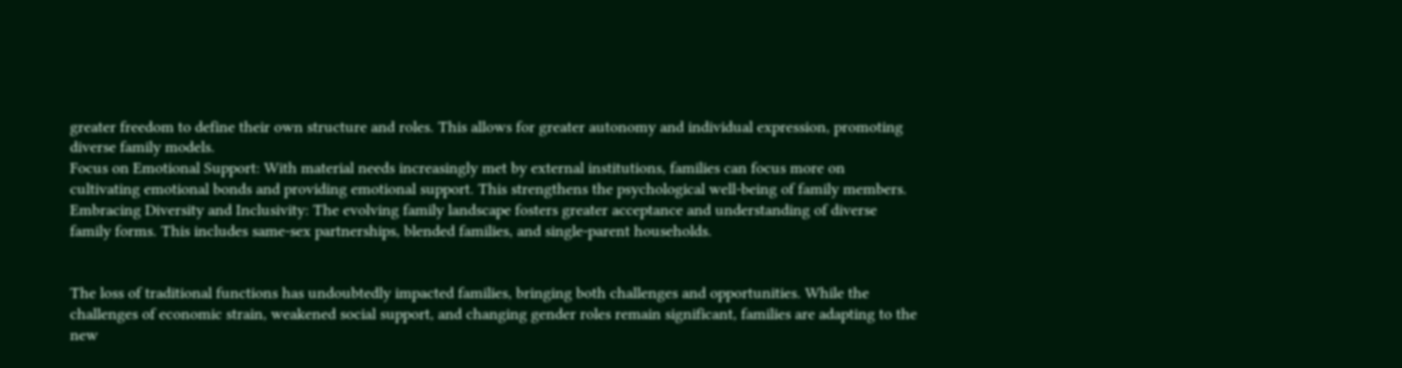greater freedom to define their own structure and roles. This allows for greater autonomy and individual expression, promoting diverse family models.
Focus on Emotional Support: With material needs increasingly met by external institutions, families can focus more on cultivating emotional bonds and providing emotional support. This strengthens the psychological well-being of family members.
Embracing Diversity and Inclusivity: The evolving family landscape fosters greater acceptance and understanding of diverse family forms. This includes same-sex partnerships, blended families, and single-parent households.


The loss of traditional functions has undoubtedly impacted families, bringing both challenges and opportunities. While the challenges of economic strain, weakened social support, and changing gender roles remain significant, families are adapting to the new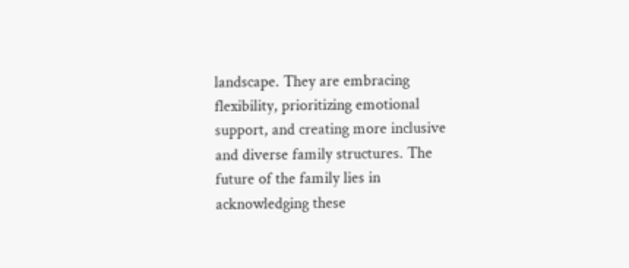landscape. They are embracing flexibility, prioritizing emotional support, and creating more inclusive and diverse family structures. The future of the family lies in acknowledging these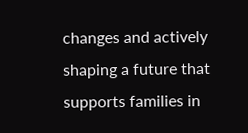changes and actively shaping a future that supports families in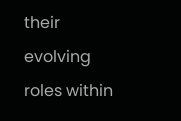their evolving roles within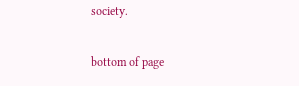society.

bottom of page